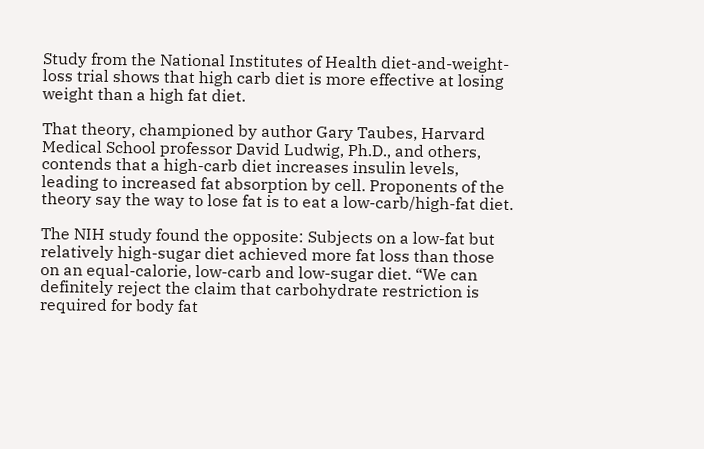Study from the National Institutes of Health diet-and-weight-loss trial shows that high carb diet is more effective at losing weight than a high fat diet.

That theory, championed by author Gary Taubes, Harvard Medical School professor David Ludwig, Ph.D., and others, contends that a high-carb diet increases insulin levels, leading to increased fat absorption by cell. Proponents of the theory say the way to lose fat is to eat a low-carb/high-fat diet.

The NIH study found the opposite: Subjects on a low-fat but relatively high-sugar diet achieved more fat loss than those on an equal-calorie, low-carb and low-sugar diet. “We can definitely reject the claim that carbohydrate restriction is required for body fat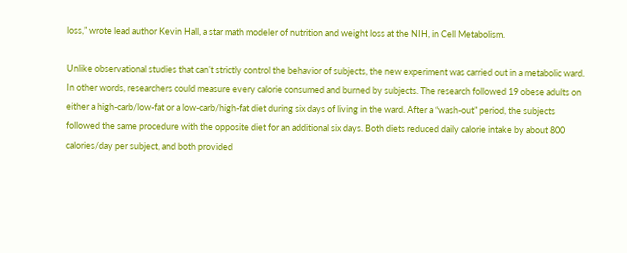loss,” wrote lead author Kevin Hall, a star math modeler of nutrition and weight loss at the NIH, in Cell Metabolism.

Unlike observational studies that can’t strictly control the behavior of subjects, the new experiment was carried out in a metabolic ward. In other words, researchers could measure every calorie consumed and burned by subjects. The research followed 19 obese adults on either a high-carb/low-fat or a low-carb/high-fat diet during six days of living in the ward. After a “wash-out” period, the subjects followed the same procedure with the opposite diet for an additional six days. Both diets reduced daily calorie intake by about 800 calories/day per subject, and both provided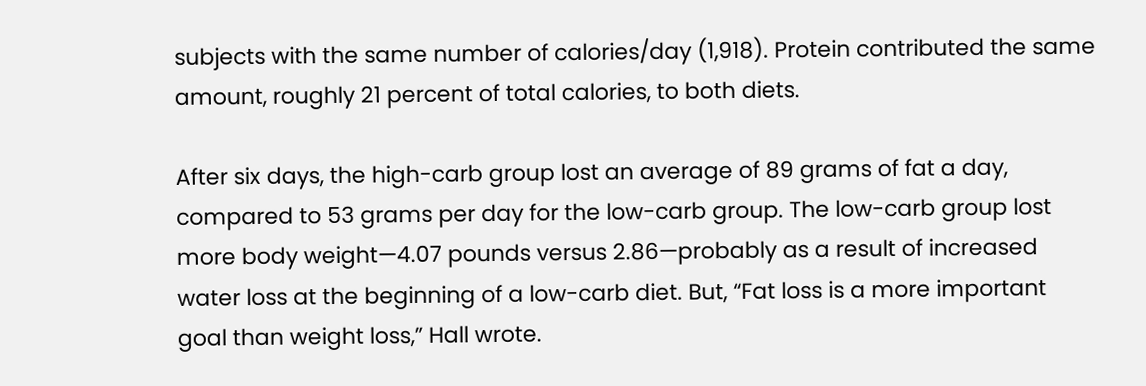subjects with the same number of calories/day (1,918). Protein contributed the same amount, roughly 21 percent of total calories, to both diets.

After six days, the high-carb group lost an average of 89 grams of fat a day, compared to 53 grams per day for the low-carb group. The low-carb group lost more body weight—4.07 pounds versus 2.86—probably as a result of increased water loss at the beginning of a low-carb diet. But, “Fat loss is a more important goal than weight loss,” Hall wrote.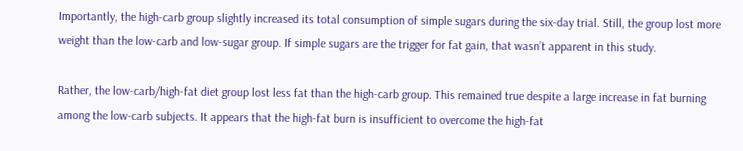Importantly, the high-carb group slightly increased its total consumption of simple sugars during the six-day trial. Still, the group lost more weight than the low-carb and low-sugar group. If simple sugars are the trigger for fat gain, that wasn’t apparent in this study.

Rather, the low-carb/high-fat diet group lost less fat than the high-carb group. This remained true despite a large increase in fat burning among the low-carb subjects. It appears that the high-fat burn is insufficient to overcome the high-fat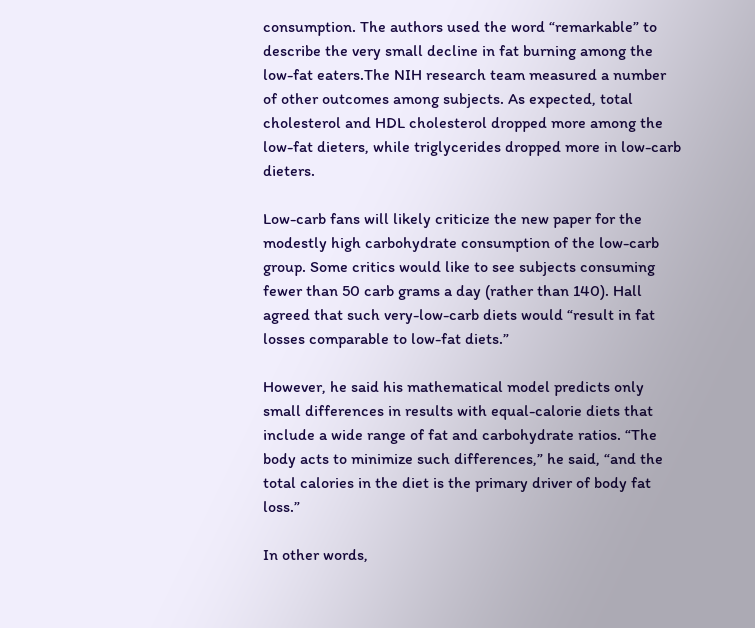consumption. The authors used the word “remarkable” to describe the very small decline in fat burning among the low-fat eaters.The NIH research team measured a number of other outcomes among subjects. As expected, total cholesterol and HDL cholesterol dropped more among the low-fat dieters, while triglycerides dropped more in low-carb dieters.

Low-carb fans will likely criticize the new paper for the modestly high carbohydrate consumption of the low-carb group. Some critics would like to see subjects consuming fewer than 50 carb grams a day (rather than 140). Hall agreed that such very-low-carb diets would “result in fat losses comparable to low-fat diets.”

However, he said his mathematical model predicts only small differences in results with equal-calorie diets that include a wide range of fat and carbohydrate ratios. “The body acts to minimize such differences,” he said, “and the total calories in the diet is the primary driver of body fat loss.”

In other words,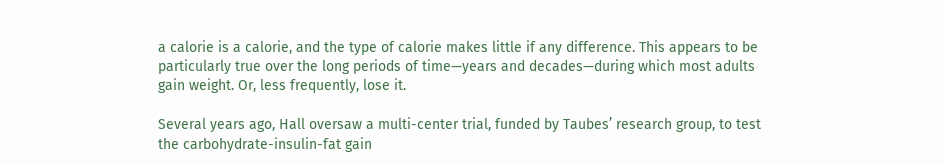a calorie is a calorie, and the type of calorie makes little if any difference. This appears to be particularly true over the long periods of time—years and decades—during which most adults gain weight. Or, less frequently, lose it.

Several years ago, Hall oversaw a multi-center trial, funded by Taubes’ research group, to test the carbohydrate-insulin-fat gain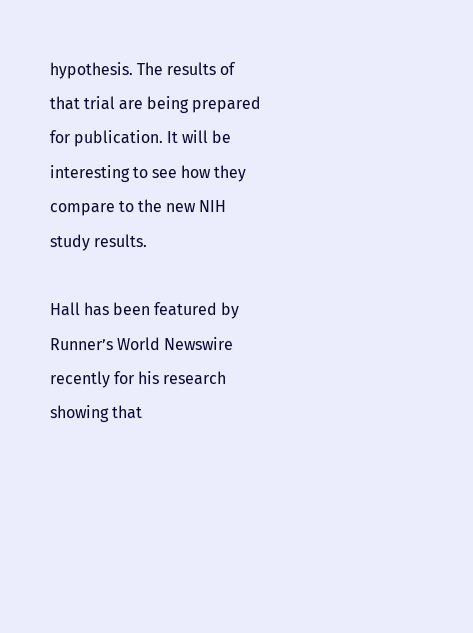hypothesis. The results of that trial are being prepared for publication. It will be interesting to see how they compare to the new NIH study results.

Hall has been featured by Runner’s World Newswire recently for his research showing that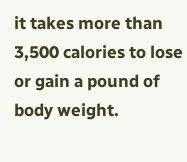it takes more than 3,500 calories to lose or gain a pound of body weight.